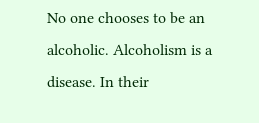No one chooses to be an alcoholic. Alcoholism is a disease. In their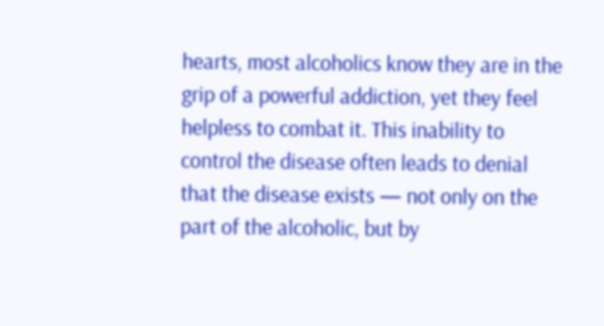hearts, most alcoholics know they are in the grip of a powerful addiction, yet they feel helpless to combat it. This inability to control the disease often leads to denial that the disease exists — not only on the part of the alcoholic, but by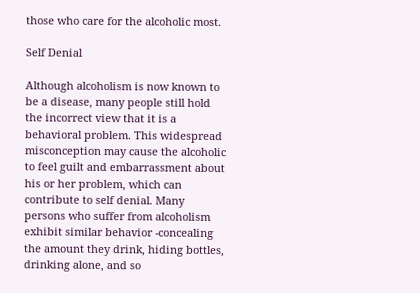those who care for the alcoholic most.

Self Denial

Although alcoholism is now known to be a disease, many people still hold the incorrect view that it is a behavioral problem. This widespread misconception may cause the alcoholic to feel guilt and embarrassment about his or her problem, which can contribute to self denial. Many persons who suffer from alcoholism exhibit similar behavior -concealing the amount they drink, hiding bottles, drinking alone, and so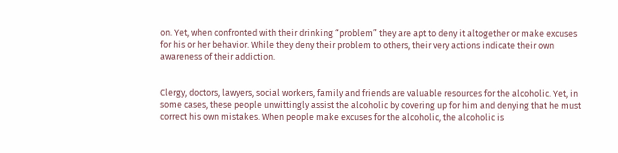on. Yet, when confronted with their drinking “problem” they are apt to deny it altogether or make excuses for his or her behavior. While they deny their problem to others, their very actions indicate their own awareness of their addiction.


Clergy, doctors, lawyers, social workers, family and friends are valuable resources for the alcoholic. Yet, in some cases, these people unwittingly assist the alcoholic by covering up for him and denying that he must correct his own mistakes. When people make excuses for the alcoholic, the alcoholic is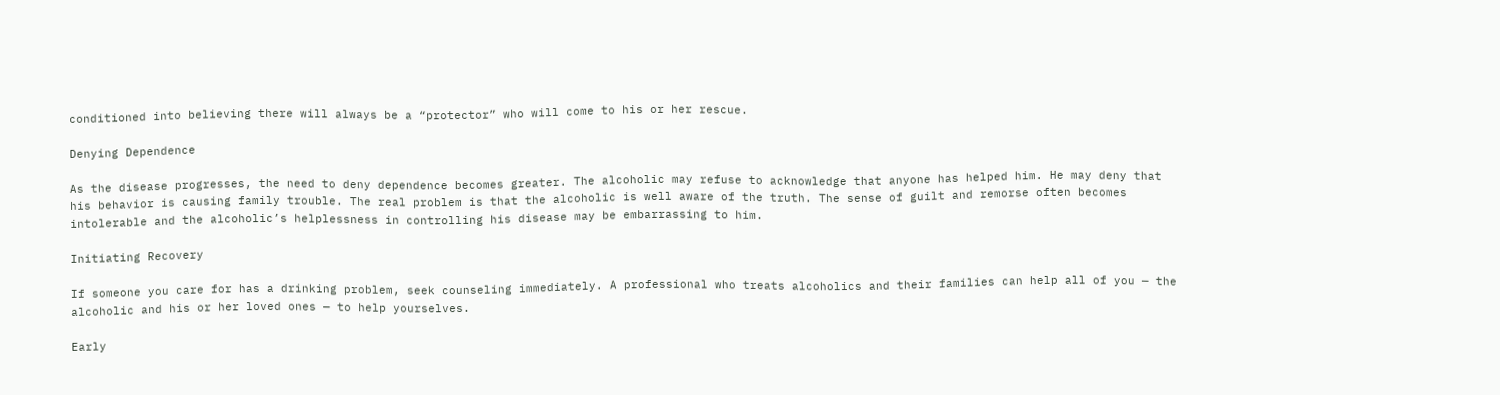conditioned into believing there will always be a “protector” who will come to his or her rescue.

Denying Dependence

As the disease progresses, the need to deny dependence becomes greater. The alcoholic may refuse to acknowledge that anyone has helped him. He may deny that his behavior is causing family trouble. The real problem is that the alcoholic is well aware of the truth. The sense of guilt and remorse often becomes intolerable and the alcoholic’s helplessness in controlling his disease may be embarrassing to him.

Initiating Recovery

If someone you care for has a drinking problem, seek counseling immediately. A professional who treats alcoholics and their families can help all of you — the alcoholic and his or her loved ones — to help yourselves.

Early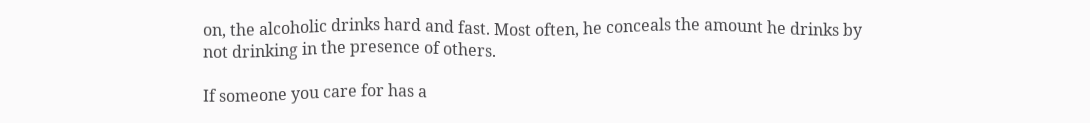on, the alcoholic drinks hard and fast. Most often, he conceals the amount he drinks by not drinking in the presence of others.

If someone you care for has a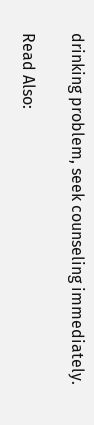drinking problem, seek counseling immediately.

Read Also: